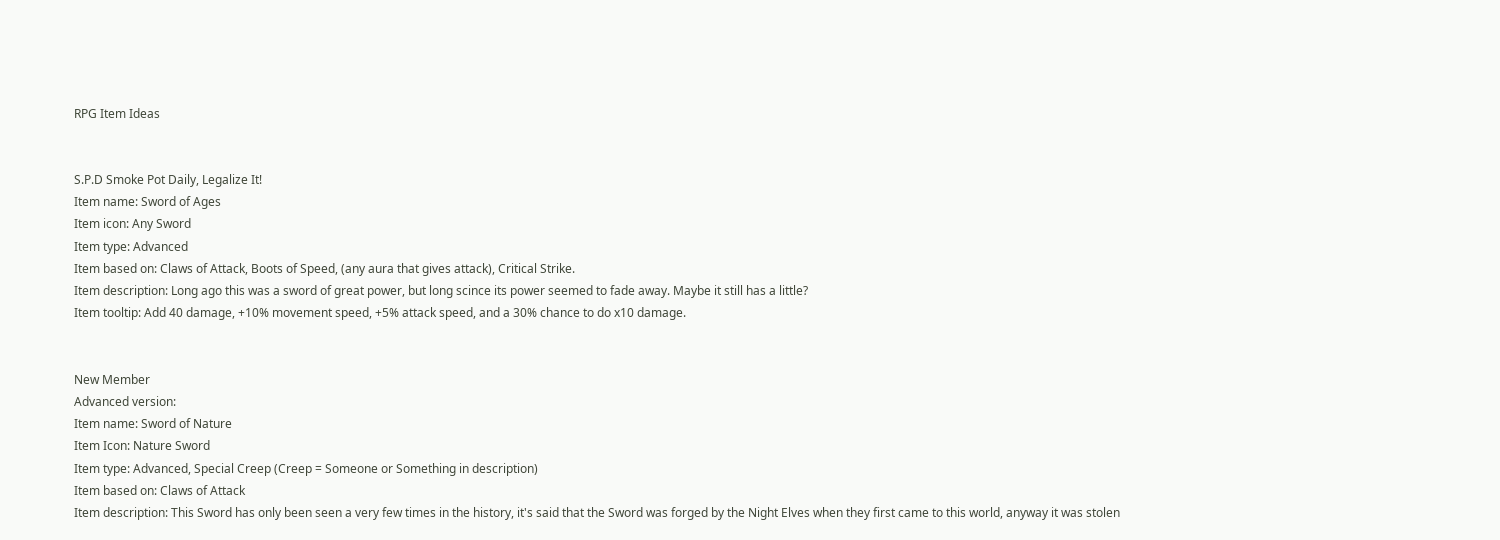RPG Item Ideas


S.P.D Smoke Pot Daily, Legalize It!
Item name: Sword of Ages
Item icon: Any Sword
Item type: Advanced
Item based on: Claws of Attack, Boots of Speed, (any aura that gives attack), Critical Strike.
Item description: Long ago this was a sword of great power, but long scince its power seemed to fade away. Maybe it still has a little?
Item tooltip: Add 40 damage, +10% movement speed, +5% attack speed, and a 30% chance to do x10 damage.


New Member
Advanced version:
Item name: Sword of Nature
Item Icon: Nature Sword
Item type: Advanced, Special Creep (Creep = Someone or Something in description)
Item based on: Claws of Attack
Item description: This Sword has only been seen a very few times in the history, it's said that the Sword was forged by the Night Elves when they first came to this world, anyway it was stolen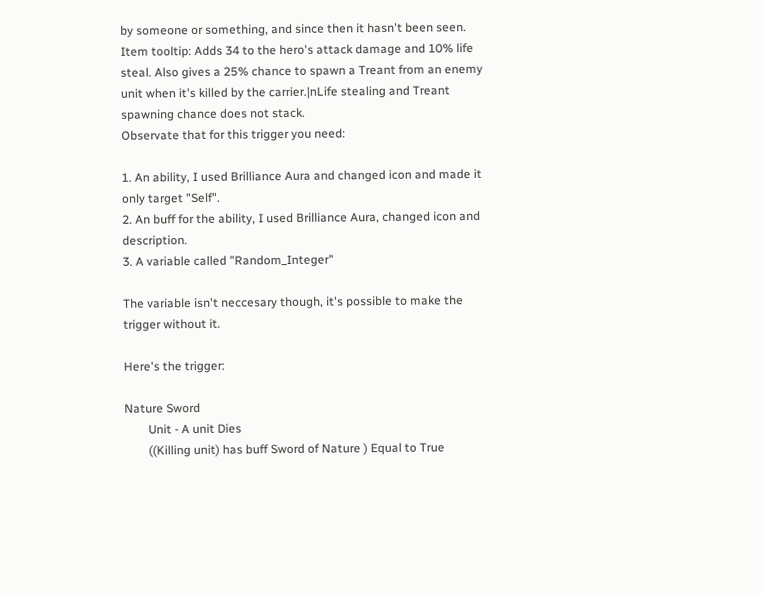by someone or something, and since then it hasn't been seen.
Item tooltip: Adds 34 to the hero's attack damage and 10% life steal. Also gives a 25% chance to spawn a Treant from an enemy unit when it's killed by the carrier.|nLife stealing and Treant spawning chance does not stack.
Observate that for this trigger you need:

1. An ability, I used Brilliance Aura and changed icon and made it only target "Self".
2. An buff for the ability, I used Brilliance Aura, changed icon and description.
3. A variable called "Random_Integer"

The variable isn't neccesary though, it's possible to make the trigger without it.

Here's the trigger:

Nature Sword
        Unit - A unit Dies
        ((Killing unit) has buff Sword of Nature ) Equal to True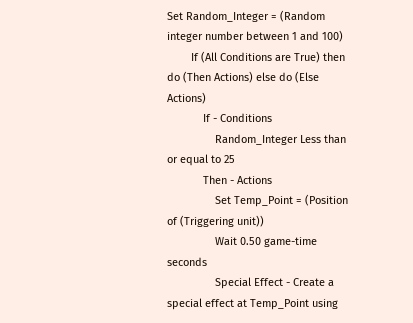Set Random_Integer = (Random integer number between 1 and 100)
        If (All Conditions are True) then do (Then Actions) else do (Else Actions)
            If - Conditions
                Random_Integer Less than or equal to 25
            Then - Actions
                Set Temp_Point = (Position of (Triggering unit))
                Wait 0.50 game-time seconds
                Special Effect - Create a special effect at Temp_Point using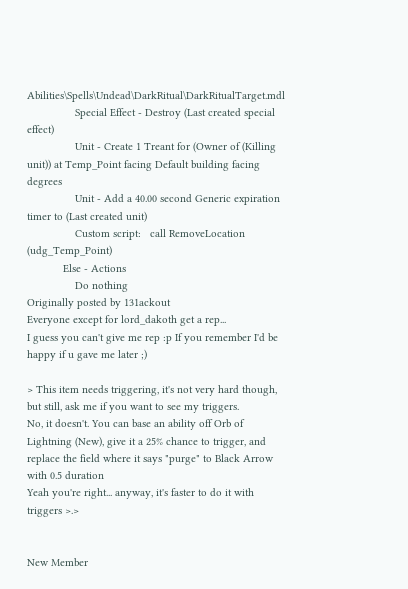Abilities\Spells\Undead\DarkRitual\DarkRitualTarget.mdl
                Special Effect - Destroy (Last created special effect)
                Unit - Create 1 Treant for (Owner of (Killing unit)) at Temp_Point facing Default building facing degrees
                Unit - Add a 40.00 second Generic expiration timer to (Last created unit)
                Custom script:   call RemoveLocation (udg_Temp_Point)
            Else - Actions
                Do nothing
Originally posted by 131ackout
Everyone except for lord_dakoth get a rep...
I guess you can't give me rep :p If you remember I'd be happy if u gave me later ;)

> This item needs triggering, it's not very hard though, but still, ask me if you want to see my triggers.
No, it doesn't. You can base an ability off Orb of Lightning (New), give it a 25% chance to trigger, and replace the field where it says "purge" to Black Arrow with 0.5 duration
Yeah you're right... anyway, it's faster to do it with triggers >.>


New Member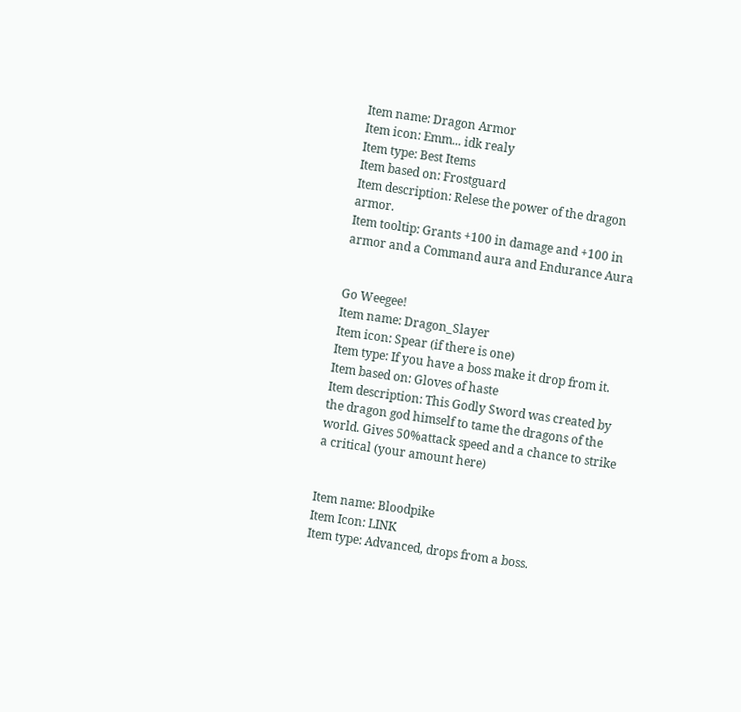Item name: Dragon Armor
Item icon: Emm... idk realy
Item type: Best Items
Item based on: Frostguard
Item description: Relese the power of the dragon armor.
Item tooltip: Grants +100 in damage and +100 in armor and a Command aura and Endurance Aura


Go Weegee!
Item name: Dragon_Slayer
Item icon: Spear (if there is one)
Item type: If you have a boss make it drop from it.
Item based on: Gloves of haste
Item description: This Godly Sword was created by the dragon god himself to tame the dragons of the world. Gives 50%attack speed and a chance to strike a critical (your amount here)


Item name: Bloodpike
Item Icon: LINK
Item type: Advanced, drops from a boss.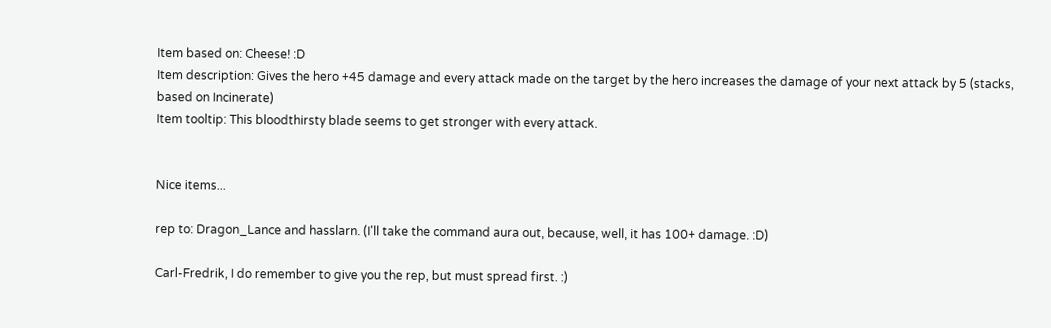Item based on: Cheese! :D
Item description: Gives the hero +45 damage and every attack made on the target by the hero increases the damage of your next attack by 5 (stacks, based on Incinerate)
Item tooltip: This bloodthirsty blade seems to get stronger with every attack.


Nice items...

rep to: Dragon_Lance and hasslarn. (I'll take the command aura out, because, well, it has 100+ damage. :D)

Carl-Fredrik, I do remember to give you the rep, but must spread first. :)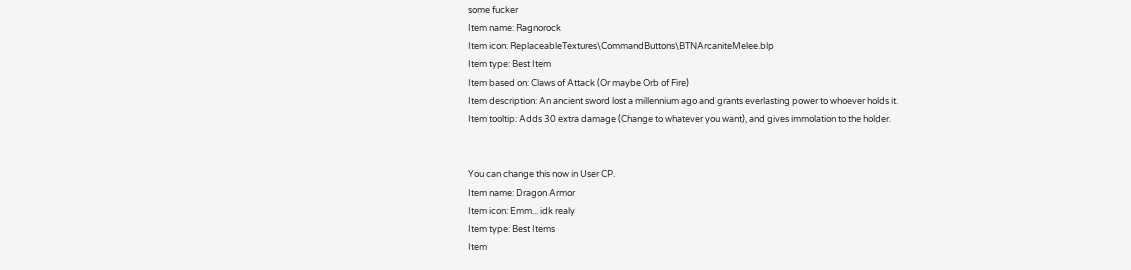some fucker
Item name: Ragnorock
Item icon: ReplaceableTextures\CommandButtons\BTNArcaniteMelee.blp
Item type: Best Item
Item based on: Claws of Attack (Or maybe Orb of Fire)
Item description: An ancient sword lost a millennium ago and grants everlasting power to whoever holds it.
Item tooltip: Adds 30 extra damage (Change to whatever you want), and gives immolation to the holder.


You can change this now in User CP.
Item name: Dragon Armor
Item icon: Emm... idk realy
Item type: Best Items
Item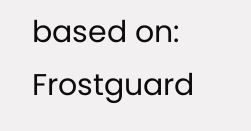based on: Frostguard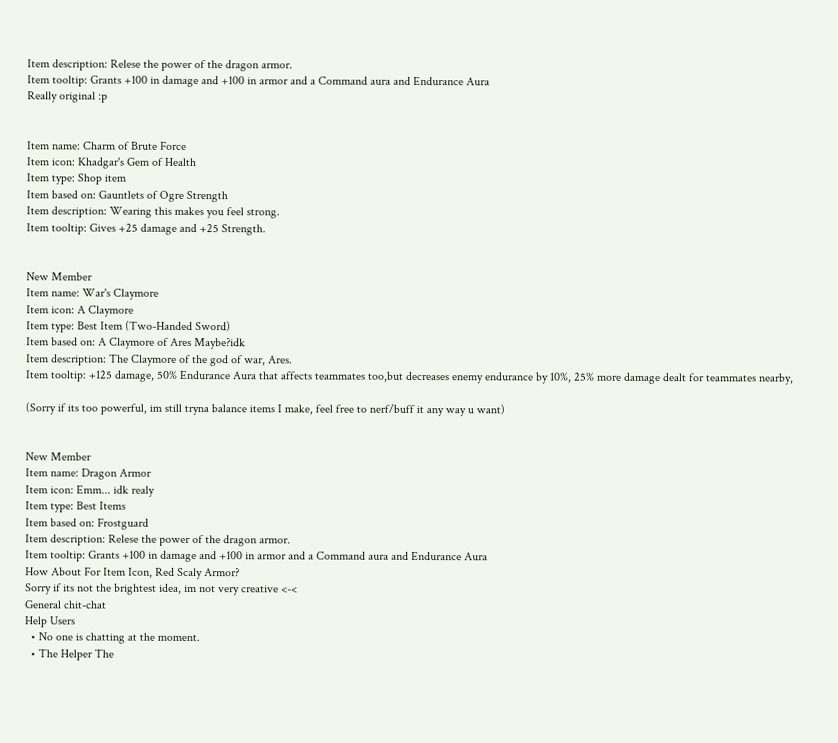Item description: Relese the power of the dragon armor.
Item tooltip: Grants +100 in damage and +100 in armor and a Command aura and Endurance Aura
Really original :p


Item name: Charm of Brute Force
Item icon: Khadgar's Gem of Health
Item type: Shop item
Item based on: Gauntlets of Ogre Strength
Item description: Wearing this makes you feel strong.
Item tooltip: Gives +25 damage and +25 Strength.


New Member
Item name: War's Claymore
Item icon: A Claymore
Item type: Best Item (Two-Handed Sword)
Item based on: A Claymore of Ares Maybe?idk
Item description: The Claymore of the god of war, Ares.
Item tooltip: +125 damage, 50% Endurance Aura that affects teammates too,but decreases enemy endurance by 10%, 25% more damage dealt for teammates nearby,

(Sorry if its too powerful, im still tryna balance items I make, feel free to nerf/buff it any way u want)


New Member
Item name: Dragon Armor
Item icon: Emm... idk realy
Item type: Best Items
Item based on: Frostguard
Item description: Relese the power of the dragon armor.
Item tooltip: Grants +100 in damage and +100 in armor and a Command aura and Endurance Aura
How About For Item Icon, Red Scaly Armor?
Sorry if its not the brightest idea, im not very creative <-<
General chit-chat
Help Users
  • No one is chatting at the moment.
  • The Helper The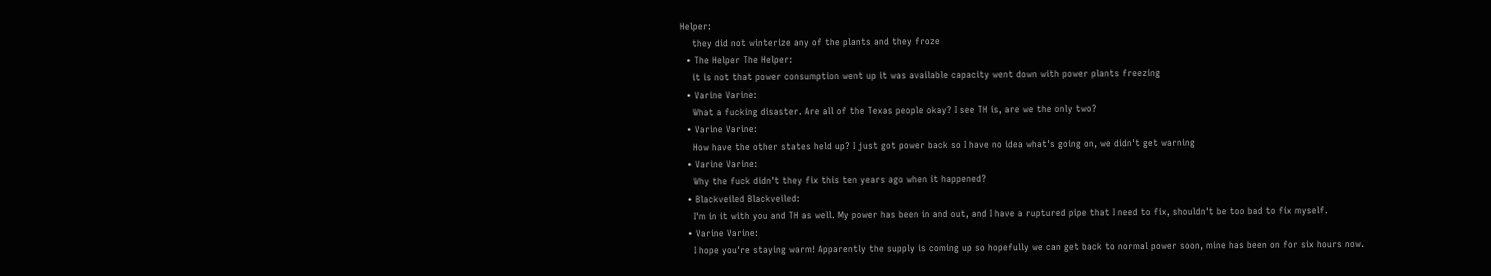Helper:
    they did not winterize any of the plants and they froze
  • The Helper The Helper:
    it is not that power consumption went up it was available capacity went down with power plants freezing
  • Varine Varine:
    What a fucking disaster. Are all of the Texas people okay? I see TH is, are we the only two?
  • Varine Varine:
    How have the other states held up? I just got power back so I have no idea what's going on, we didn't get warning
  • Varine Varine:
    Why the fuck didn't they fix this ten years ago when it happened?
  • Blackveiled Blackveiled:
    I'm in it with you and TH as well. My power has been in and out, and I have a ruptured pipe that I need to fix, shouldn't be too bad to fix myself.
  • Varine Varine:
    I hope you're staying warm! Apparently the supply is coming up so hopefully we can get back to normal power soon, mine has been on for six hours now.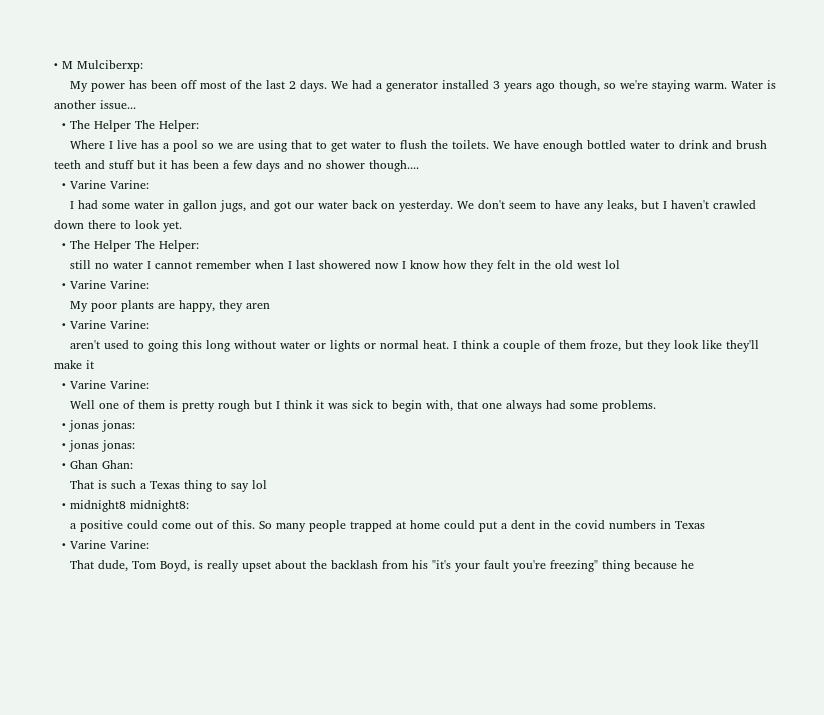• M Mulciberxp:
    My power has been off most of the last 2 days. We had a generator installed 3 years ago though, so we're staying warm. Water is another issue...
  • The Helper The Helper:
    Where I live has a pool so we are using that to get water to flush the toilets. We have enough bottled water to drink and brush teeth and stuff but it has been a few days and no shower though....
  • Varine Varine:
    I had some water in gallon jugs, and got our water back on yesterday. We don't seem to have any leaks, but I haven't crawled down there to look yet.
  • The Helper The Helper:
    still no water I cannot remember when I last showered now I know how they felt in the old west lol
  • Varine Varine:
    My poor plants are happy, they aren
  • Varine Varine:
    aren't used to going this long without water or lights or normal heat. I think a couple of them froze, but they look like they'll make it
  • Varine Varine:
    Well one of them is pretty rough but I think it was sick to begin with, that one always had some problems.
  • jonas jonas:
  • jonas jonas:
  • Ghan Ghan:
    That is such a Texas thing to say lol
  • midnight8 midnight8:
    a positive could come out of this. So many people trapped at home could put a dent in the covid numbers in Texas
  • Varine Varine:
    That dude, Tom Boyd, is really upset about the backlash from his "it's your fault you're freezing" thing because he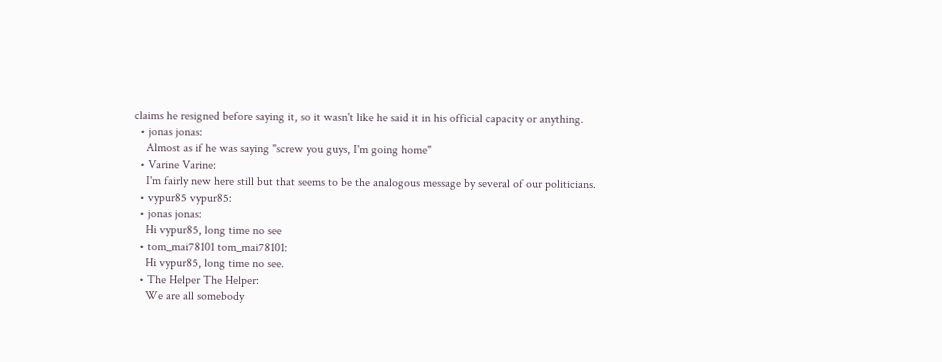claims he resigned before saying it, so it wasn't like he said it in his official capacity or anything.
  • jonas jonas:
    Almost as if he was saying "screw you guys, I'm going home"
  • Varine Varine:
    I'm fairly new here still but that seems to be the analogous message by several of our politicians.
  • vypur85 vypur85:
  • jonas jonas:
    Hi vypur85, long time no see
  • tom_mai78101 tom_mai78101:
    Hi vypur85, long time no see.
  • The Helper The Helper:
    We are all somebody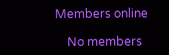Members online

    No members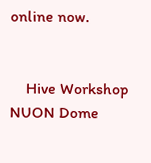online now.


    Hive Workshop NUON Dome